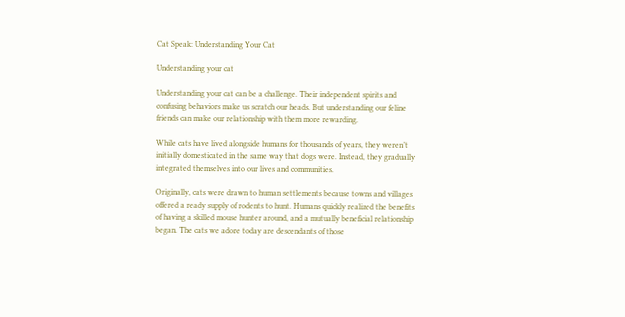Cat Speak: Understanding Your Cat

Understanding your cat

Understanding your cat can be a challenge. Their independent spirits and confusing behaviors make us scratch our heads. But understanding our feline friends can make our relationship with them more rewarding.

While cats have lived alongside humans for thousands of years, they weren’t initially domesticated in the same way that dogs were. Instead, they gradually integrated themselves into our lives and communities.

Originally, cats were drawn to human settlements because towns and villages offered a ready supply of rodents to hunt. Humans quickly realized the benefits of having a skilled mouse hunter around, and a mutually beneficial relationship began. The cats we adore today are descendants of those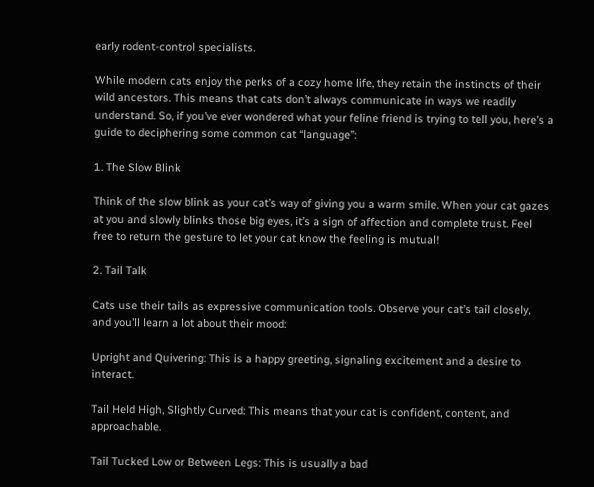early rodent-control specialists.

While modern cats enjoy the perks of a cozy home life, they retain the instincts of their wild ancestors. This means that cats don’t always communicate in ways we readily understand. So, if you’ve ever wondered what your feline friend is trying to tell you, here’s a guide to deciphering some common cat “language”:

1. The Slow Blink

Think of the slow blink as your cat’s way of giving you a warm smile. When your cat gazes at you and slowly blinks those big eyes, it’s a sign of affection and complete trust. Feel free to return the gesture to let your cat know the feeling is mutual!

2. Tail Talk

Cats use their tails as expressive communication tools. Observe your cat’s tail closely, and you’ll learn a lot about their mood:

Upright and Quivering: This is a happy greeting, signaling excitement and a desire to interact.

Tail Held High, Slightly Curved: This means that your cat is confident, content, and approachable.

Tail Tucked Low or Between Legs: This is usually a bad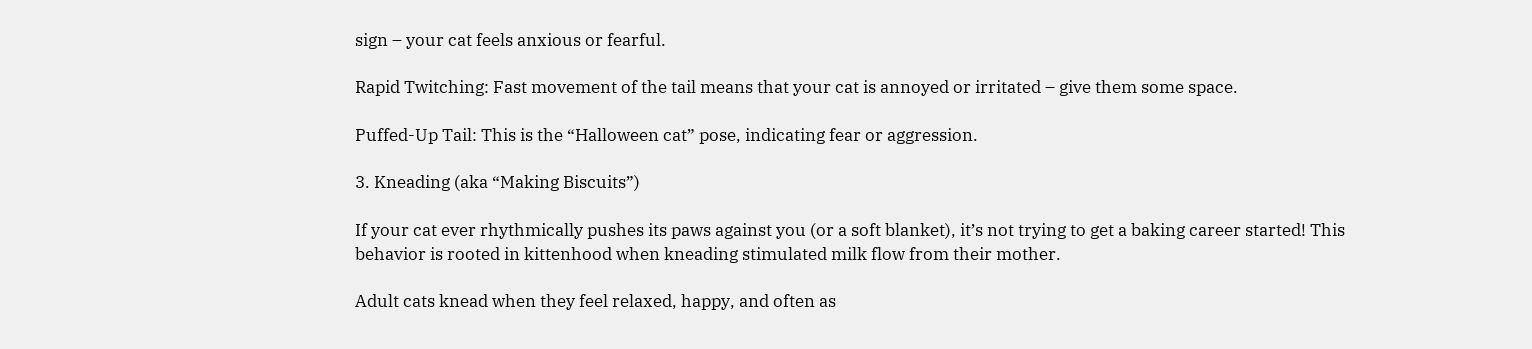sign – your cat feels anxious or fearful.

Rapid Twitching: Fast movement of the tail means that your cat is annoyed or irritated – give them some space.

Puffed-Up Tail: This is the “Halloween cat” pose, indicating fear or aggression.

3. Kneading (aka “Making Biscuits”)

If your cat ever rhythmically pushes its paws against you (or a soft blanket), it’s not trying to get a baking career started! This behavior is rooted in kittenhood when kneading stimulated milk flow from their mother.

Adult cats knead when they feel relaxed, happy, and often as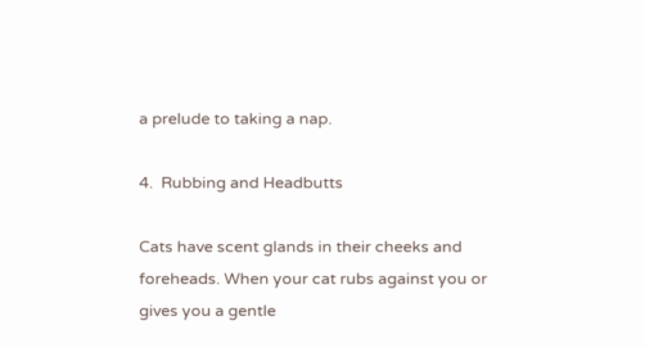a prelude to taking a nap.

4.  Rubbing and Headbutts

Cats have scent glands in their cheeks and foreheads. When your cat rubs against you or gives you a gentle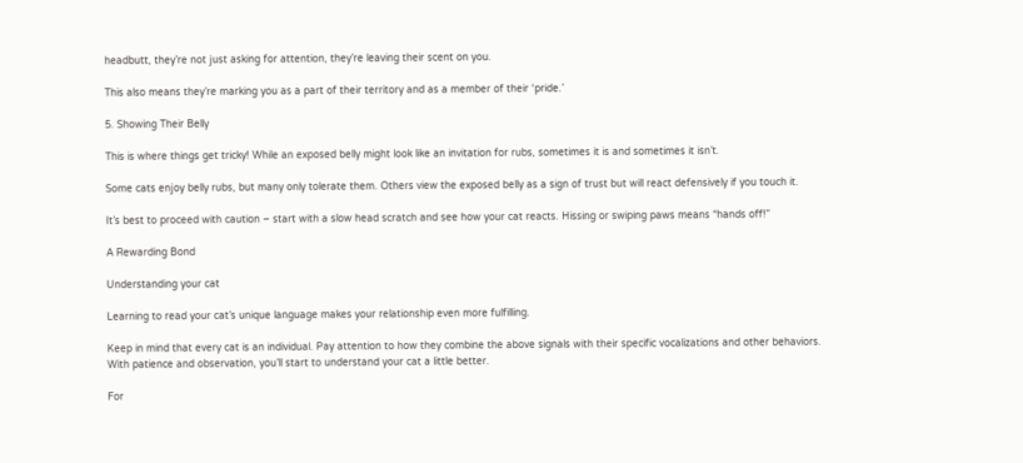headbutt, they’re not just asking for attention, they’re leaving their scent on you.

This also means they’re marking you as a part of their territory and as a member of their ‘pride.’

5. Showing Their Belly

This is where things get tricky! While an exposed belly might look like an invitation for rubs, sometimes it is and sometimes it isn’t.

Some cats enjoy belly rubs, but many only tolerate them. Others view the exposed belly as a sign of trust but will react defensively if you touch it.

It’s best to proceed with caution – start with a slow head scratch and see how your cat reacts. Hissing or swiping paws means “hands off!”

A Rewarding Bond

Understanding your cat

Learning to read your cat’s unique language makes your relationship even more fulfilling.

Keep in mind that every cat is an individual. Pay attention to how they combine the above signals with their specific vocalizations and other behaviors. With patience and observation, you’ll start to understand your cat a little better.

For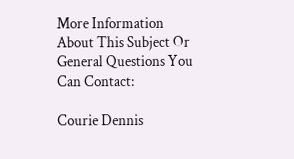More Information About This Subject Or General Questions You Can Contact:

Courie Dennis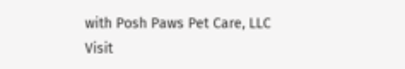with Posh Paws Pet Care, LLC
Visit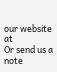our website at
Or send us a note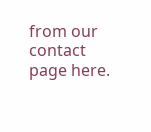from our contact page here.